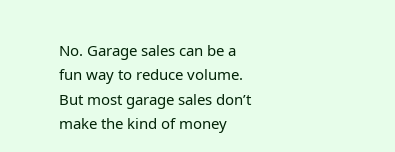No. Garage sales can be a fun way to reduce volume. But most garage sales don’t make the kind of money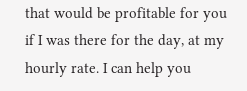that would be profitable for you if I was there for the day, at my hourly rate. I can help you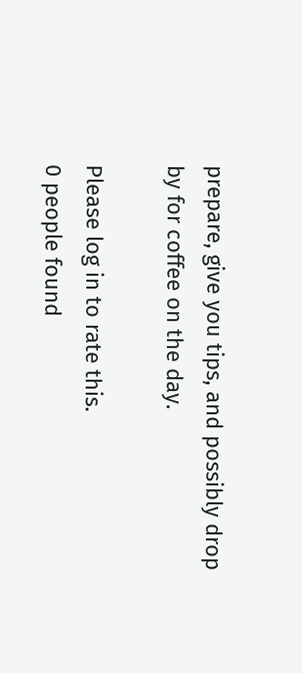prepare, give you tips, and possibly drop by for coffee on the day.

Please log in to rate this.
0 people found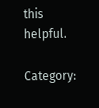this helpful.

Category: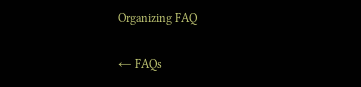Organizing FAQ

← FAQs